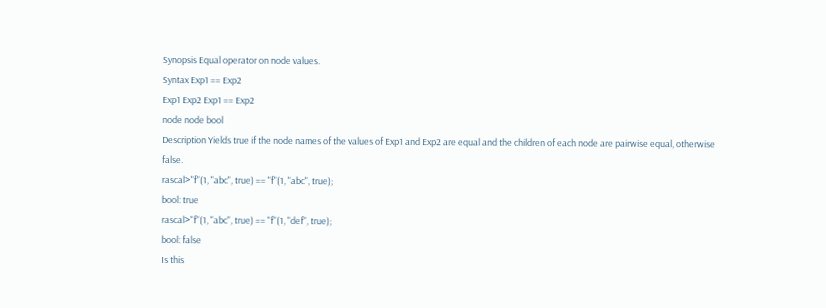Synopsis Equal operator on node values.
Syntax Exp1 == Exp2
Exp1 Exp2 Exp1 == Exp2
node node bool
Description Yields true if the node names of the values of Exp1 and Exp2 are equal and the children of each node are pairwise equal, otherwise false.
rascal>"f"(1, "abc", true) == "f"(1, "abc", true);
bool: true
rascal>"f"(1, "abc", true) == "f"(1, "def", true);
bool: false
Is this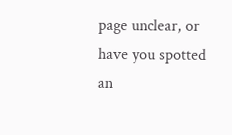page unclear, or have you spotted an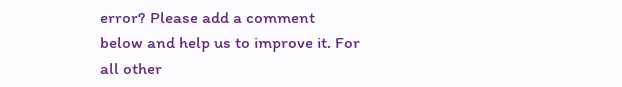error? Please add a comment below and help us to improve it. For all other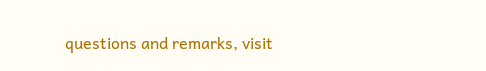questions and remarks, visit